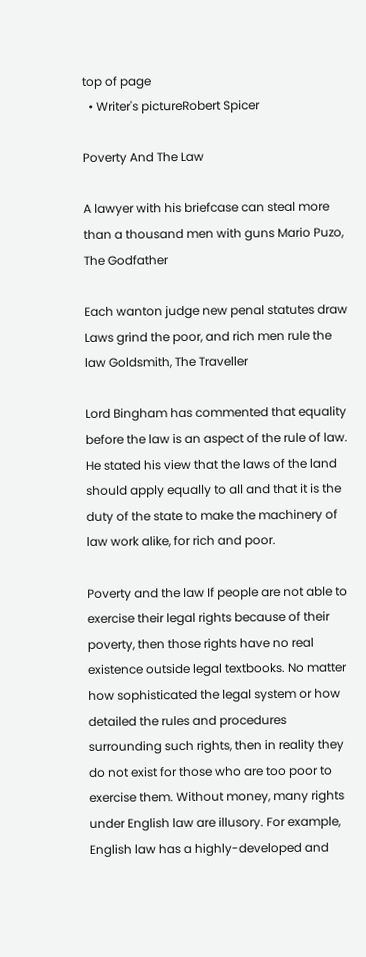top of page
  • Writer's pictureRobert Spicer

Poverty And The Law

A lawyer with his briefcase can steal more than a thousand men with guns Mario Puzo, The Godfather

Each wanton judge new penal statutes draw Laws grind the poor, and rich men rule the law Goldsmith, The Traveller

Lord Bingham has commented that equality before the law is an aspect of the rule of law. He stated his view that the laws of the land should apply equally to all and that it is the duty of the state to make the machinery of law work alike, for rich and poor.

Poverty and the law If people are not able to exercise their legal rights because of their poverty, then those rights have no real existence outside legal textbooks. No matter how sophisticated the legal system or how detailed the rules and procedures surrounding such rights, then in reality they do not exist for those who are too poor to exercise them. Without money, many rights under English law are illusory. For example, English law has a highly-developed and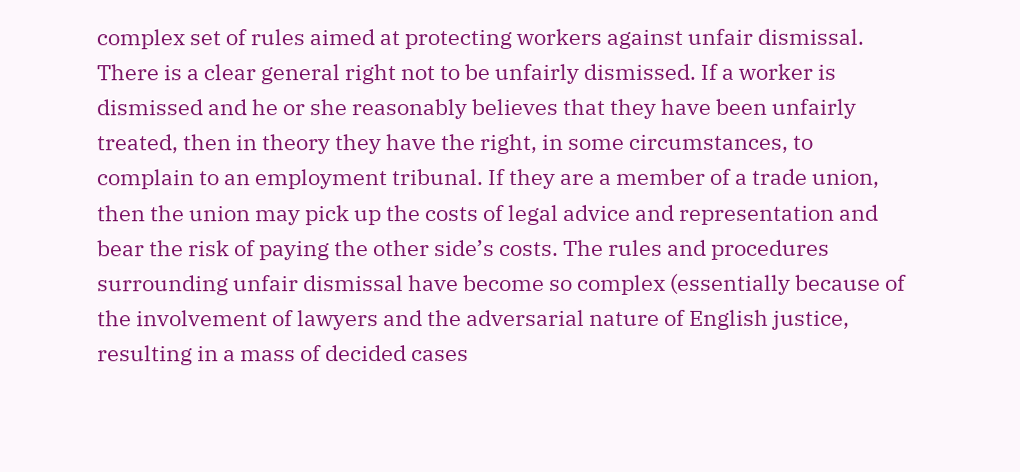complex set of rules aimed at protecting workers against unfair dismissal. There is a clear general right not to be unfairly dismissed. If a worker is dismissed and he or she reasonably believes that they have been unfairly treated, then in theory they have the right, in some circumstances, to complain to an employment tribunal. If they are a member of a trade union, then the union may pick up the costs of legal advice and representation and bear the risk of paying the other side’s costs. The rules and procedures surrounding unfair dismissal have become so complex (essentially because of the involvement of lawyers and the adversarial nature of English justice, resulting in a mass of decided cases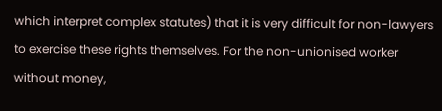which interpret complex statutes) that it is very difficult for non-lawyers to exercise these rights themselves. For the non-unionised worker without money,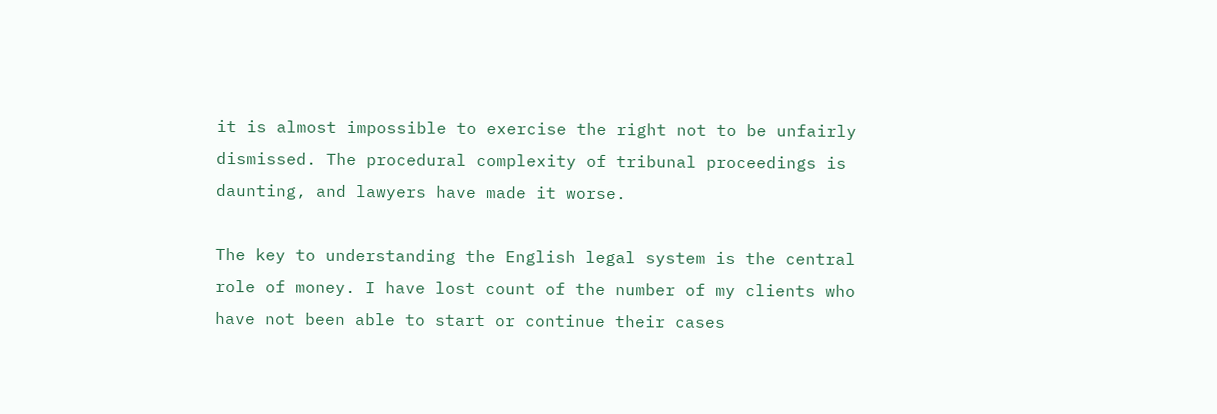it is almost impossible to exercise the right not to be unfairly dismissed. The procedural complexity of tribunal proceedings is daunting, and lawyers have made it worse.

The key to understanding the English legal system is the central role of money. I have lost count of the number of my clients who have not been able to start or continue their cases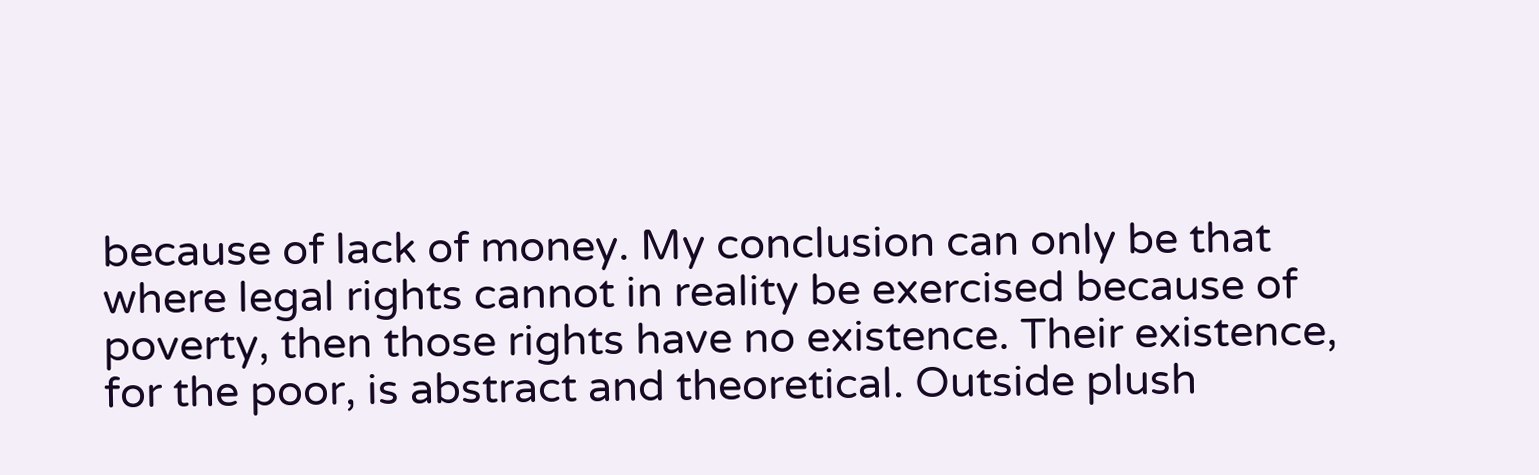because of lack of money. My conclusion can only be that where legal rights cannot in reality be exercised because of poverty, then those rights have no existence. Their existence, for the poor, is abstract and theoretical. Outside plush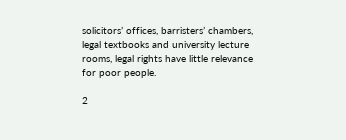solicitors’ offices, barristers’ chambers, legal textbooks and university lecture rooms, legal rights have little relevance for poor people.

2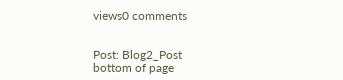views0 comments


Post: Blog2_Post
bottom of page